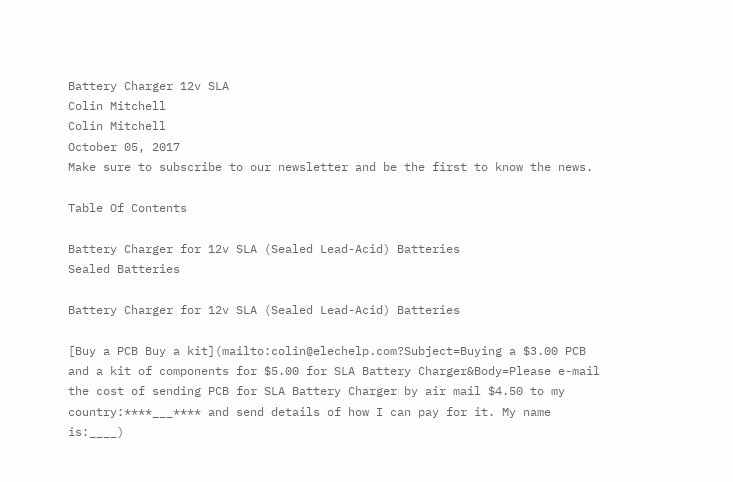Battery Charger 12v SLA
Colin Mitchell
Colin Mitchell
October 05, 2017
Make sure to subscribe to our newsletter and be the first to know the news.

Table Of Contents

Battery Charger for 12v SLA (Sealed Lead-Acid) Batteries
Sealed Batteries

Battery Charger for 12v SLA (Sealed Lead-Acid) Batteries

[Buy a PCB Buy a kit](mailto:colin@elechelp.com?Subject=Buying a $3.00 PCB and a kit of components for $5.00 for SLA Battery Charger&Body=Please e-mail the cost of sending PCB for SLA Battery Charger by air mail $4.50 to my country:****___**** and send details of how I can pay for it. My name is:____)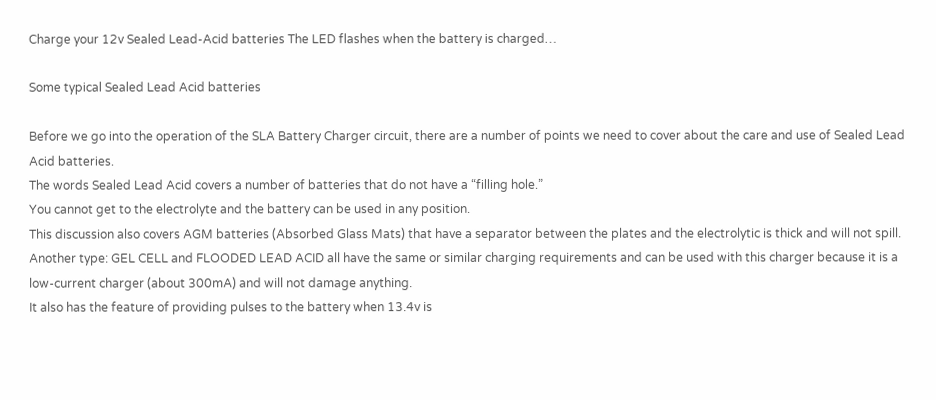Charge your 12v Sealed Lead-Acid batteries The LED flashes when the battery is charged…

Some typical Sealed Lead Acid batteries

Before we go into the operation of the SLA Battery Charger circuit, there are a number of points we need to cover about the care and use of Sealed Lead Acid batteries.
The words Sealed Lead Acid covers a number of batteries that do not have a “filling hole.”
You cannot get to the electrolyte and the battery can be used in any position.
This discussion also covers AGM batteries (Absorbed Glass Mats) that have a separator between the plates and the electrolytic is thick and will not spill.
Another type: GEL CELL and FLOODED LEAD ACID all have the same or similar charging requirements and can be used with this charger because it is a low-current charger (about 300mA) and will not damage anything.
It also has the feature of providing pulses to the battery when 13.4v is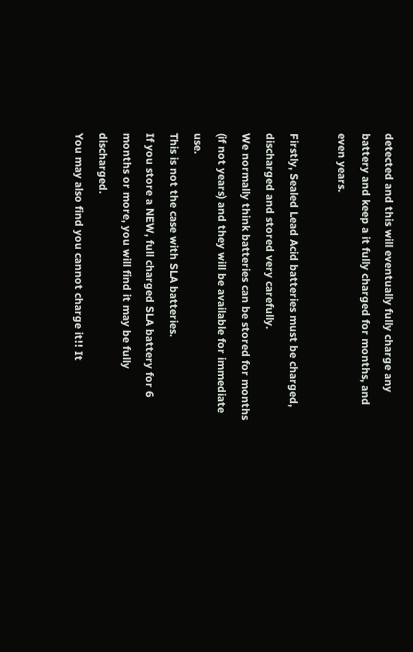detected and this will eventually fully charge any battery and keep a it fully charged for months, and even years.

Firstly, Sealed Lead Acid batteries must be charged, discharged and stored very carefully.
We normally think batteries can be stored for months (if not years) and they will be available for immediate use.
This is not the case with SLA batteries.
If you store a NEW, full charged SLA battery for 6 months or more, you will find it may be fully discharged.
You may also find you cannot charge it!! It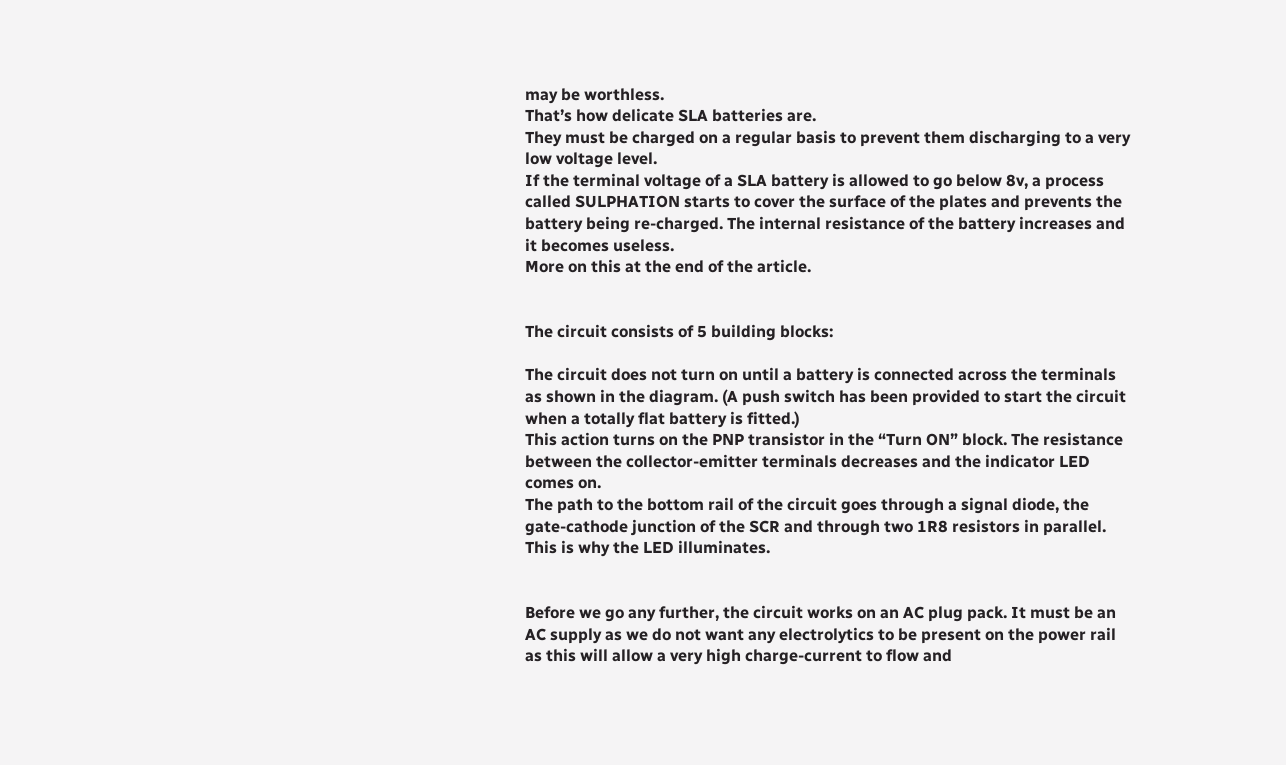may be worthless.
That’s how delicate SLA batteries are.
They must be charged on a regular basis to prevent them discharging to a very low voltage level.
If the terminal voltage of a SLA battery is allowed to go below 8v, a process called SULPHATION starts to cover the surface of the plates and prevents the battery being re-charged. The internal resistance of the battery increases and it becomes useless.
More on this at the end of the article.


The circuit consists of 5 building blocks:

The circuit does not turn on until a battery is connected across the terminals as shown in the diagram. (A push switch has been provided to start the circuit when a totally flat battery is fitted.)
This action turns on the PNP transistor in the “Turn ON” block. The resistance between the collector-emitter terminals decreases and the indicator LED comes on.
The path to the bottom rail of the circuit goes through a signal diode, the gate-cathode junction of the SCR and through two 1R8 resistors in parallel. This is why the LED illuminates.


Before we go any further, the circuit works on an AC plug pack. It must be an AC supply as we do not want any electrolytics to be present on the power rail as this will allow a very high charge-current to flow and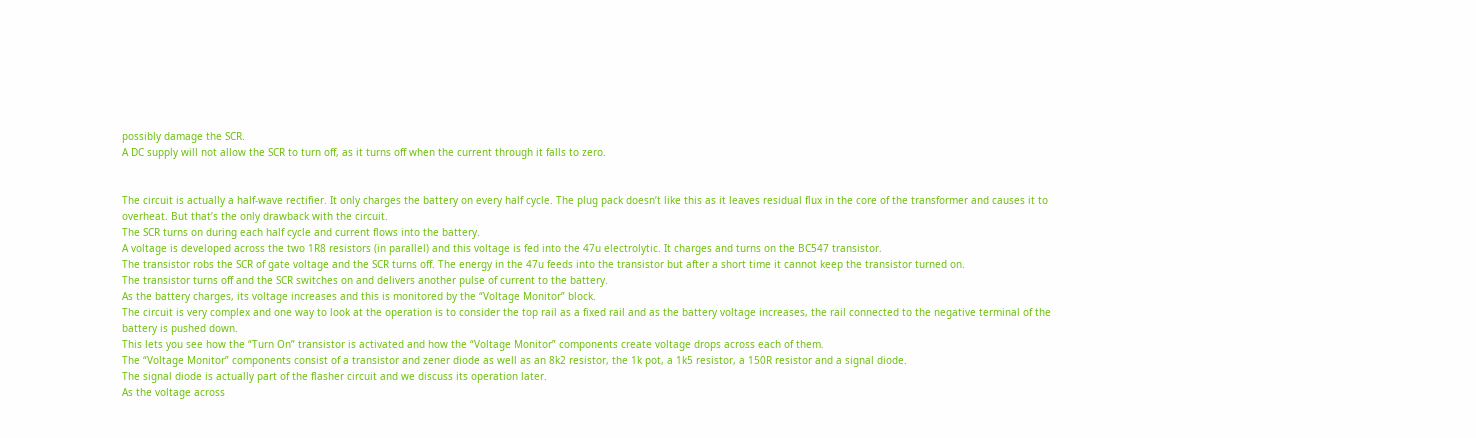possibly damage the SCR.
A DC supply will not allow the SCR to turn off, as it turns off when the current through it falls to zero.


The circuit is actually a half-wave rectifier. It only charges the battery on every half cycle. The plug pack doesn’t like this as it leaves residual flux in the core of the transformer and causes it to overheat. But that’s the only drawback with the circuit.
The SCR turns on during each half cycle and current flows into the battery.
A voltage is developed across the two 1R8 resistors (in parallel) and this voltage is fed into the 47u electrolytic. It charges and turns on the BC547 transistor.
The transistor robs the SCR of gate voltage and the SCR turns off. The energy in the 47u feeds into the transistor but after a short time it cannot keep the transistor turned on.
The transistor turns off and the SCR switches on and delivers another pulse of current to the battery.
As the battery charges, its voltage increases and this is monitored by the “Voltage Monitor” block.
The circuit is very complex and one way to look at the operation is to consider the top rail as a fixed rail and as the battery voltage increases, the rail connected to the negative terminal of the battery is pushed down.
This lets you see how the “Turn On” transistor is activated and how the “Voltage Monitor” components create voltage drops across each of them.
The “Voltage Monitor” components consist of a transistor and zener diode as well as an 8k2 resistor, the 1k pot, a 1k5 resistor, a 150R resistor and a signal diode.
The signal diode is actually part of the flasher circuit and we discuss its operation later.
As the voltage across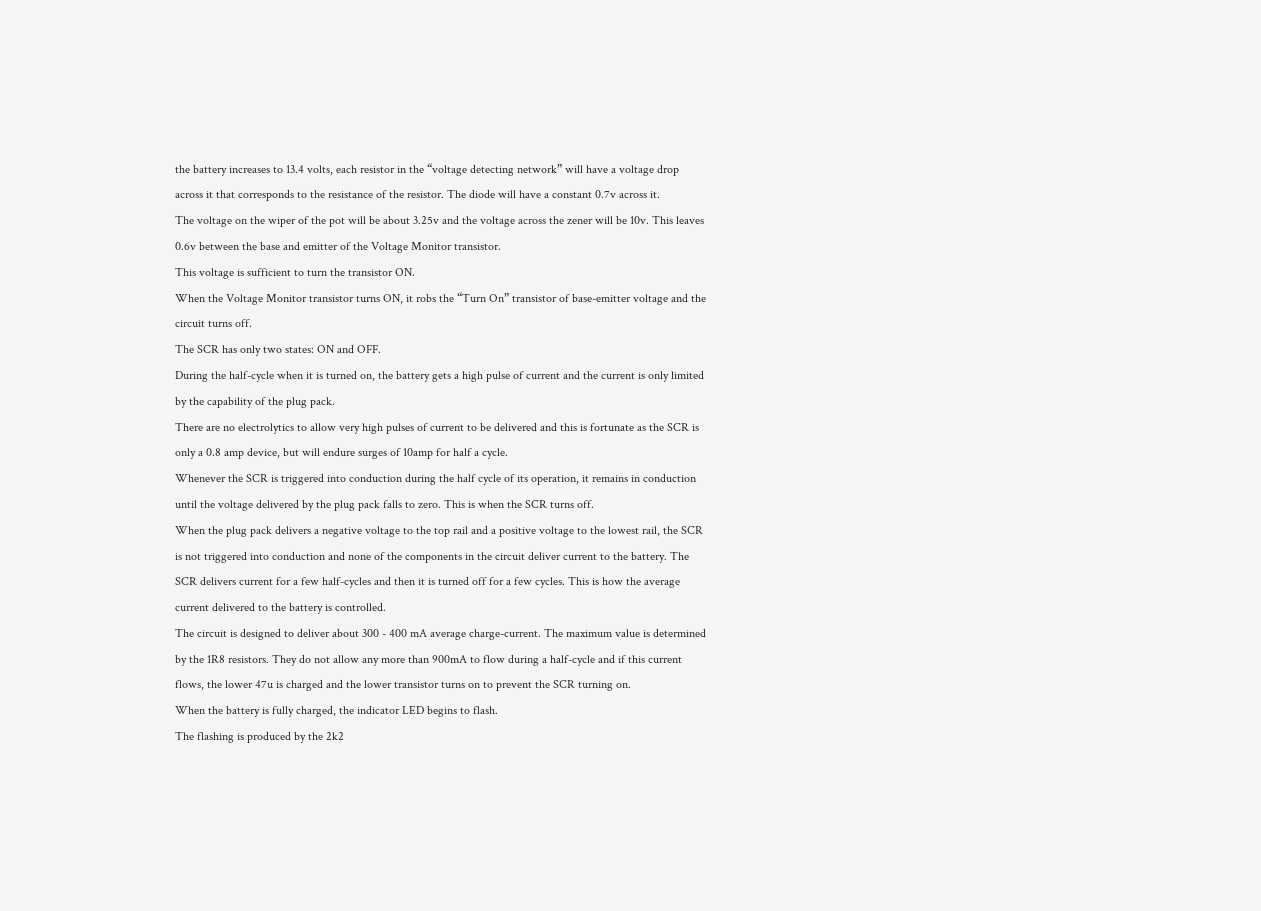the battery increases to 13.4 volts, each resistor in the “voltage detecting network” will have a voltage drop across it that corresponds to the resistance of the resistor. The diode will have a constant 0.7v across it.
The voltage on the wiper of the pot will be about 3.25v and the voltage across the zener will be 10v. This leaves 0.6v between the base and emitter of the Voltage Monitor transistor.
This voltage is sufficient to turn the transistor ON.
When the Voltage Monitor transistor turns ON, it robs the “Turn On” transistor of base-emitter voltage and the circuit turns off.
The SCR has only two states: ON and OFF.
During the half-cycle when it is turned on, the battery gets a high pulse of current and the current is only limited by the capability of the plug pack.
There are no electrolytics to allow very high pulses of current to be delivered and this is fortunate as the SCR is only a 0.8 amp device, but will endure surges of 10amp for half a cycle.
Whenever the SCR is triggered into conduction during the half cycle of its operation, it remains in conduction until the voltage delivered by the plug pack falls to zero. This is when the SCR turns off.
When the plug pack delivers a negative voltage to the top rail and a positive voltage to the lowest rail, the SCR is not triggered into conduction and none of the components in the circuit deliver current to the battery. The SCR delivers current for a few half-cycles and then it is turned off for a few cycles. This is how the average current delivered to the battery is controlled.
The circuit is designed to deliver about 300 - 400 mA average charge-current. The maximum value is determined by the 1R8 resistors. They do not allow any more than 900mA to flow during a half-cycle and if this current flows, the lower 47u is charged and the lower transistor turns on to prevent the SCR turning on.
When the battery is fully charged, the indicator LED begins to flash.
The flashing is produced by the 2k2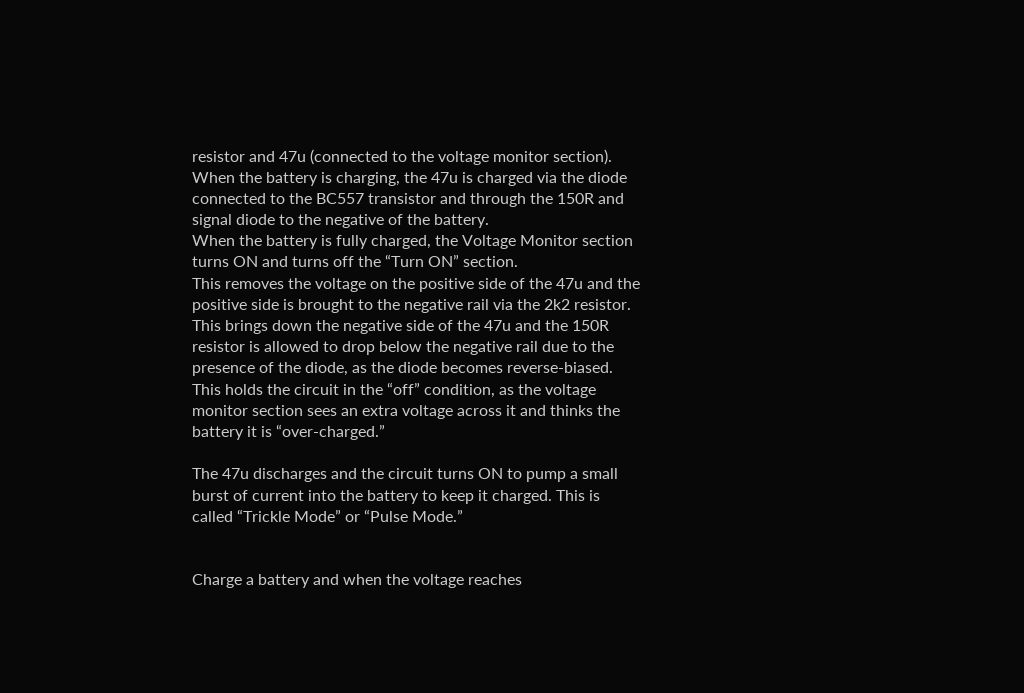resistor and 47u (connected to the voltage monitor section).
When the battery is charging, the 47u is charged via the diode connected to the BC557 transistor and through the 150R and signal diode to the negative of the battery.
When the battery is fully charged, the Voltage Monitor section turns ON and turns off the “Turn ON” section.
This removes the voltage on the positive side of the 47u and the positive side is brought to the negative rail via the 2k2 resistor. This brings down the negative side of the 47u and the 150R resistor is allowed to drop below the negative rail due to the presence of the diode, as the diode becomes reverse-biased.
This holds the circuit in the “off” condition, as the voltage monitor section sees an extra voltage across it and thinks the battery it is “over-charged.”

The 47u discharges and the circuit turns ON to pump a small burst of current into the battery to keep it charged. This is called “Trickle Mode” or “Pulse Mode.”


Charge a battery and when the voltage reaches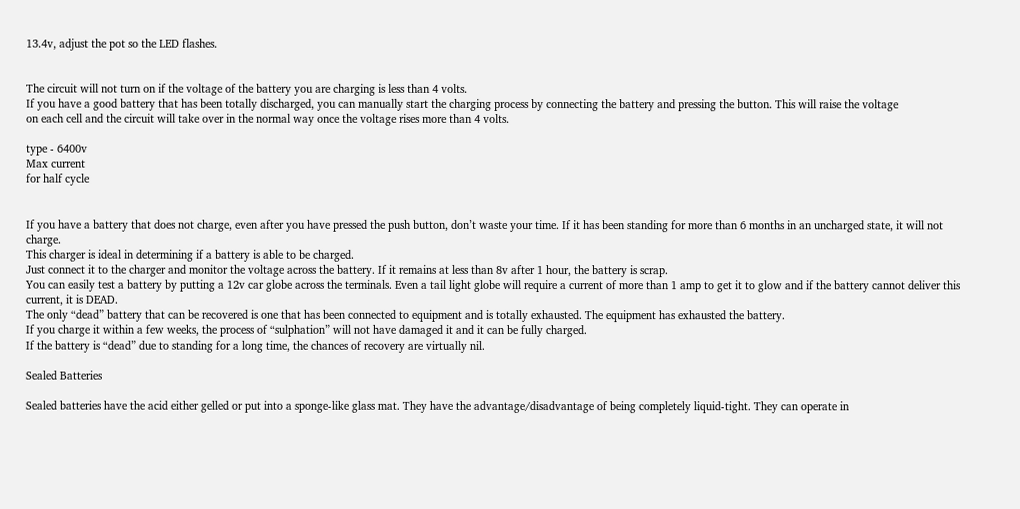13.4v, adjust the pot so the LED flashes.


The circuit will not turn on if the voltage of the battery you are charging is less than 4 volts.
If you have a good battery that has been totally discharged, you can manually start the charging process by connecting the battery and pressing the button. This will raise the voltage
on each cell and the circuit will take over in the normal way once the voltage rises more than 4 volts.

type - 6400v
Max current
for half cycle


If you have a battery that does not charge, even after you have pressed the push button, don’t waste your time. If it has been standing for more than 6 months in an uncharged state, it will not charge.
This charger is ideal in determining if a battery is able to be charged.
Just connect it to the charger and monitor the voltage across the battery. If it remains at less than 8v after 1 hour, the battery is scrap.
You can easily test a battery by putting a 12v car globe across the terminals. Even a tail light globe will require a current of more than 1 amp to get it to glow and if the battery cannot deliver this current, it is DEAD.
The only “dead” battery that can be recovered is one that has been connected to equipment and is totally exhausted. The equipment has exhausted the battery.
If you charge it within a few weeks, the process of “sulphation” will not have damaged it and it can be fully charged.
If the battery is “dead” due to standing for a long time, the chances of recovery are virtually nil.

Sealed Batteries

Sealed batteries have the acid either gelled or put into a sponge-like glass mat. They have the advantage/disadvantage of being completely liquid-tight. They can operate in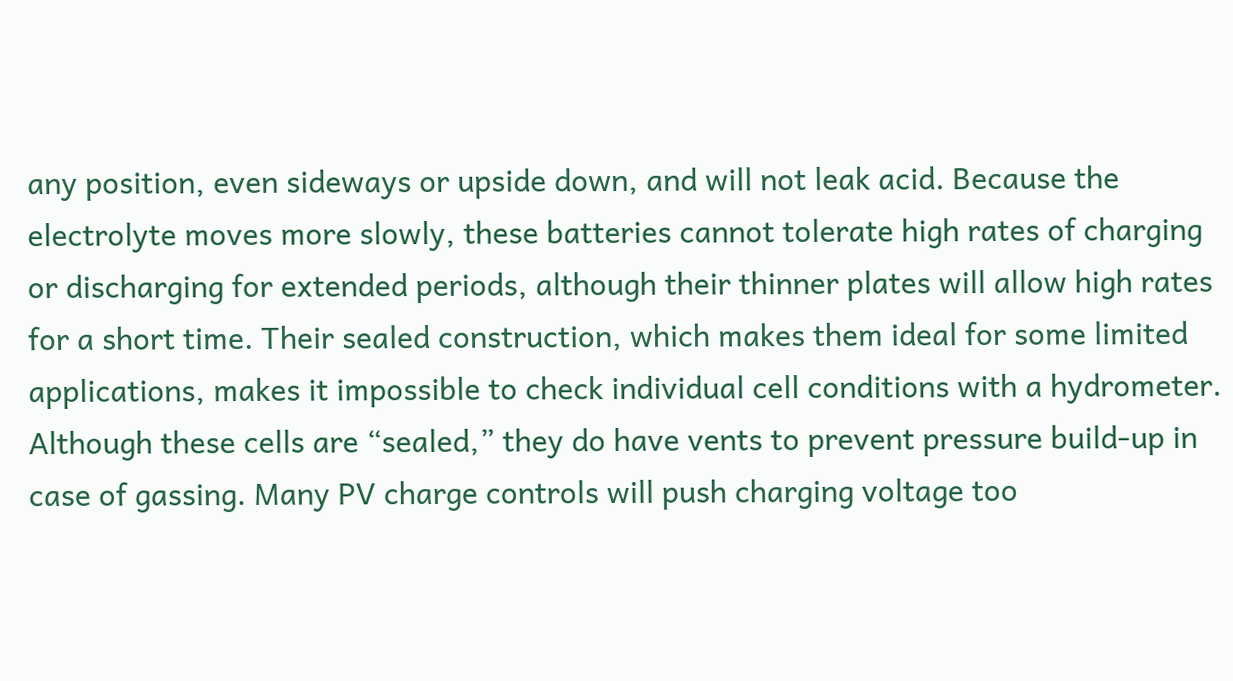any position, even sideways or upside down, and will not leak acid. Because the electrolyte moves more slowly, these batteries cannot tolerate high rates of charging or discharging for extended periods, although their thinner plates will allow high rates for a short time. Their sealed construction, which makes them ideal for some limited applications, makes it impossible to check individual cell conditions with a hydrometer. Although these cells are “sealed,” they do have vents to prevent pressure build-up in case of gassing. Many PV charge controls will push charging voltage too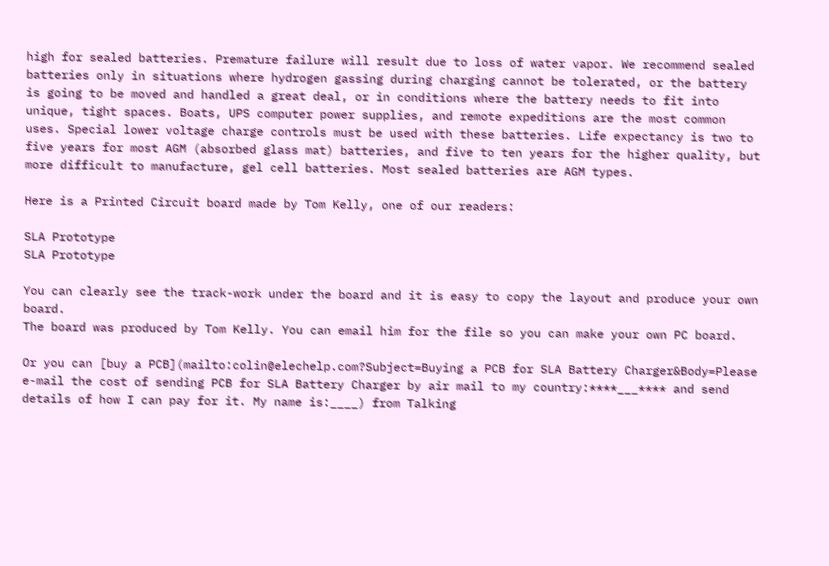high for sealed batteries. Premature failure will result due to loss of water vapor. We recommend sealed batteries only in situations where hydrogen gassing during charging cannot be tolerated, or the battery is going to be moved and handled a great deal, or in conditions where the battery needs to fit into unique, tight spaces. Boats, UPS computer power supplies, and remote expeditions are the most common uses. Special lower voltage charge controls must be used with these batteries. Life expectancy is two to five years for most AGM (absorbed glass mat) batteries, and five to ten years for the higher quality, but more difficult to manufacture, gel cell batteries. Most sealed batteries are AGM types.

Here is a Printed Circuit board made by Tom Kelly, one of our readers:

SLA Prototype
SLA Prototype

You can clearly see the track-work under the board and it is easy to copy the layout and produce your own board.
The board was produced by Tom Kelly. You can email him for the file so you can make your own PC board.

Or you can [buy a PCB](mailto:colin@elechelp.com?Subject=Buying a PCB for SLA Battery Charger&Body=Please e-mail the cost of sending PCB for SLA Battery Charger by air mail to my country:****___**** and send details of how I can pay for it. My name is:____) from Talking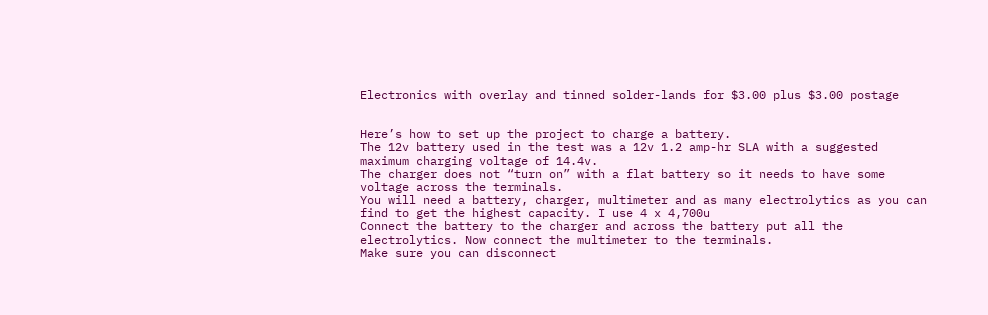Electronics with overlay and tinned solder-lands for $3.00 plus $3.00 postage


Here’s how to set up the project to charge a battery.
The 12v battery used in the test was a 12v 1.2 amp-hr SLA with a suggested maximum charging voltage of 14.4v.
The charger does not “turn on” with a flat battery so it needs to have some voltage across the terminals.
You will need a battery, charger, multimeter and as many electrolytics as you can find to get the highest capacity. I use 4 x 4,700u
Connect the battery to the charger and across the battery put all the electrolytics. Now connect the multimeter to the terminals.
Make sure you can disconnect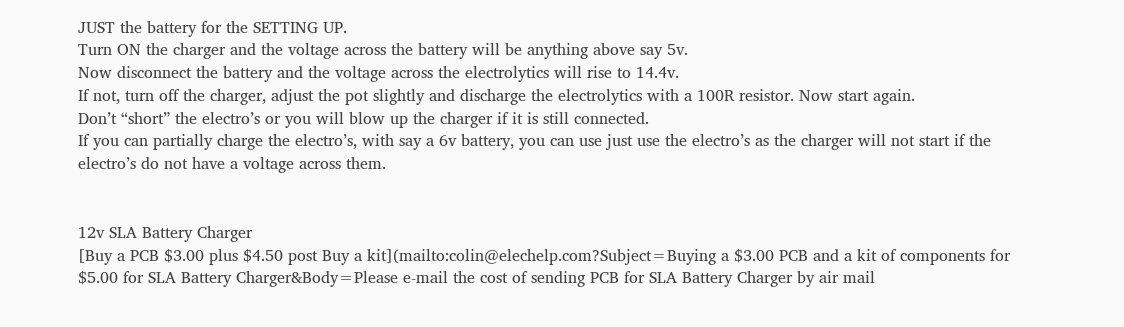JUST the battery for the SETTING UP.
Turn ON the charger and the voltage across the battery will be anything above say 5v.
Now disconnect the battery and the voltage across the electrolytics will rise to 14.4v.
If not, turn off the charger, adjust the pot slightly and discharge the electrolytics with a 100R resistor. Now start again.
Don’t “short” the electro’s or you will blow up the charger if it is still connected.
If you can partially charge the electro’s, with say a 6v battery, you can use just use the electro’s as the charger will not start if the electro’s do not have a voltage across them.


12v SLA Battery Charger
[Buy a PCB $3.00 plus $4.50 post Buy a kit](mailto:colin@elechelp.com?Subject=Buying a $3.00 PCB and a kit of components for $5.00 for SLA Battery Charger&Body=Please e-mail the cost of sending PCB for SLA Battery Charger by air mail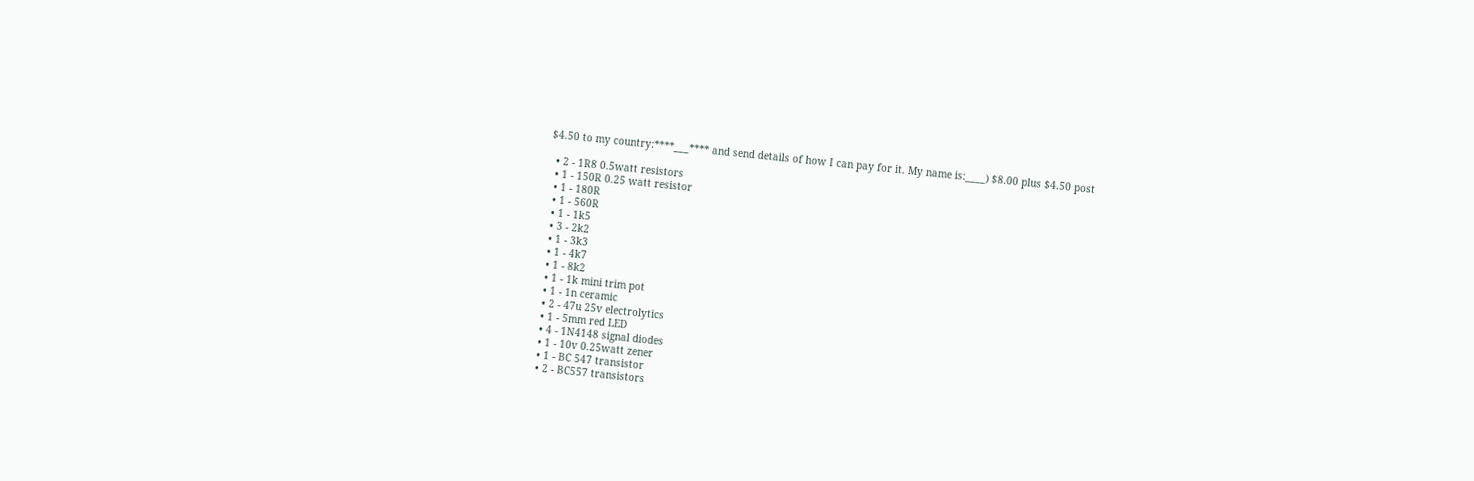$4.50 to my country:****___**** and send details of how I can pay for it. My name is:____) $8.00 plus $4.50 post

  • 2 - 1R8 0.5watt resistors
  • 1 - 150R 0.25 watt resistor
  • 1 - 180R
  • 1 - 560R
  • 1 - 1k5
  • 3 - 2k2
  • 1 - 3k3
  • 1 - 4k7
  • 1 - 8k2
  • 1 - 1k mini trim pot
  • 1 - 1n ceramic
  • 2 - 47u 25v electrolytics
  • 1 - 5mm red LED
  • 4 - 1N4148 signal diodes
  • 1 - 10v 0.25watt zener
  • 1 - BC 547 transistor
  • 2 - BC557 transistors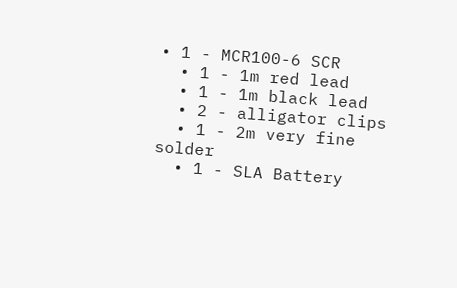• 1 - MCR100-6 SCR
  • 1 - 1m red lead
  • 1 - 1m black lead
  • 2 - alligator clips
  • 1 - 2m very fine solder
  • 1 - SLA Battery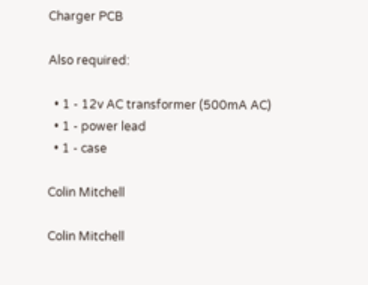Charger PCB

Also required:

  • 1 - 12v AC transformer (500mA AC)
  • 1 - power lead
  • 1 - case

Colin Mitchell

Colin Mitchell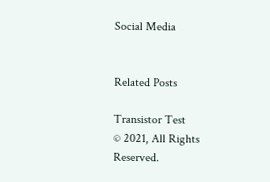Social Media


Related Posts

Transistor Test
© 2021, All Rights Reserved.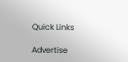Quick Links

Advertise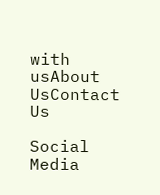with usAbout UsContact Us

Social Media